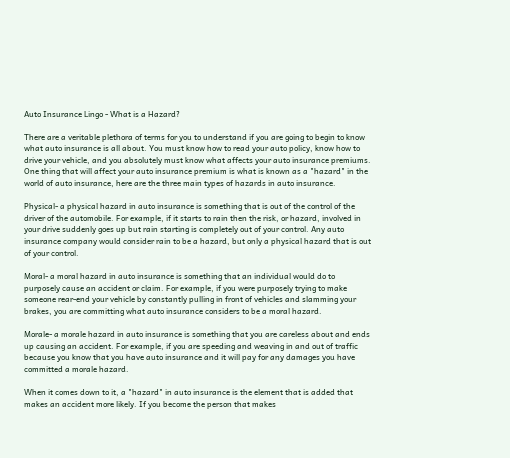Auto Insurance Lingo - What is a Hazard?

There are a veritable plethora of terms for you to understand if you are going to begin to know what auto insurance is all about. You must know how to read your auto policy, know how to drive your vehicle, and you absolutely must know what affects your auto insurance premiums. One thing that will affect your auto insurance premium is what is known as a "hazard" in the world of auto insurance, here are the three main types of hazards in auto insurance.

Physical- a physical hazard in auto insurance is something that is out of the control of the driver of the automobile. For example, if it starts to rain then the risk, or hazard, involved in your drive suddenly goes up but rain starting is completely out of your control. Any auto insurance company would consider rain to be a hazard, but only a physical hazard that is out of your control.

Moral- a moral hazard in auto insurance is something that an individual would do to purposely cause an accident or claim. For example, if you were purposely trying to make someone rear-end your vehicle by constantly pulling in front of vehicles and slamming your brakes, you are committing what auto insurance considers to be a moral hazard.

Morale- a morale hazard in auto insurance is something that you are careless about and ends up causing an accident. For example, if you are speeding and weaving in and out of traffic because you know that you have auto insurance and it will pay for any damages you have committed a morale hazard.

When it comes down to it, a "hazard" in auto insurance is the element that is added that makes an accident more likely. If you become the person that makes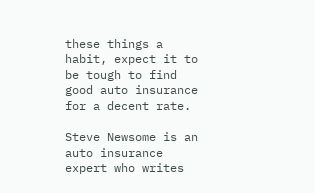these things a habit, expect it to be tough to find good auto insurance for a decent rate.

Steve Newsome is an auto insurance expert who writes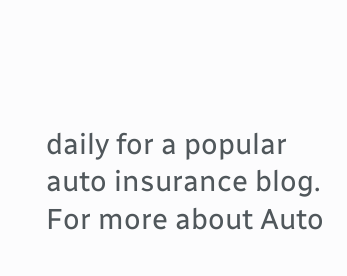daily for a popular auto insurance blog. For more about Auto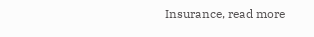Insurance, read more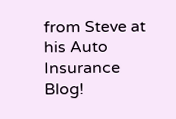from Steve at his Auto Insurance Blog!